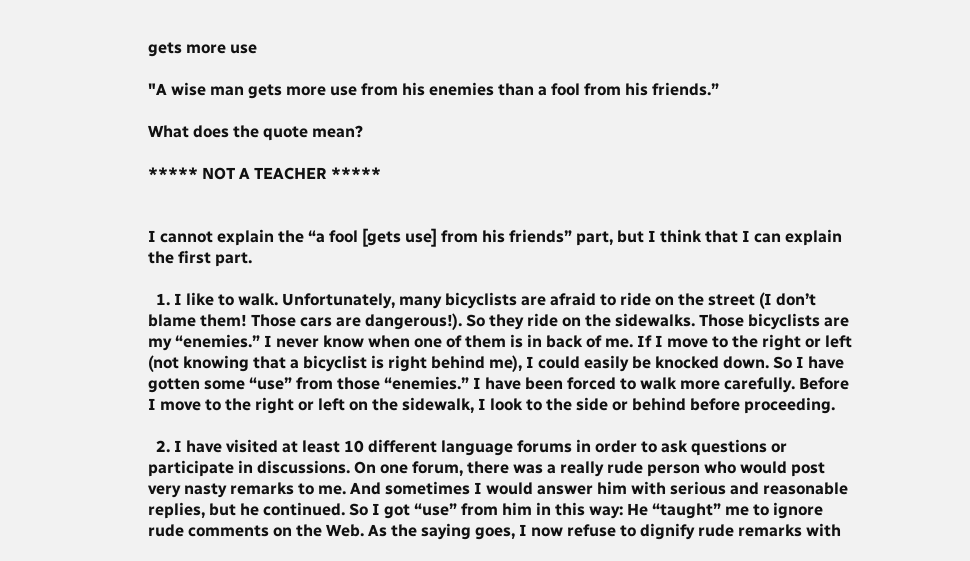gets more use

"A wise man gets more use from his enemies than a fool from his friends.”

What does the quote mean?

***** NOT A TEACHER *****


I cannot explain the “a fool [gets use] from his friends” part, but I think that I can explain the first part.

  1. I like to walk. Unfortunately, many bicyclists are afraid to ride on the street (I don’t blame them! Those cars are dangerous!). So they ride on the sidewalks. Those bicyclists are my “enemies.” I never know when one of them is in back of me. If I move to the right or left (not knowing that a bicyclist is right behind me), I could easily be knocked down. So I have gotten some “use” from those “enemies.” I have been forced to walk more carefully. Before I move to the right or left on the sidewalk, I look to the side or behind before proceeding.

  2. I have visited at least 10 different language forums in order to ask questions or participate in discussions. On one forum, there was a really rude person who would post very nasty remarks to me. And sometimes I would answer him with serious and reasonable replies, but he continued. So I got “use” from him in this way: He “taught” me to ignore rude comments on the Web. As the saying goes, I now refuse to dignify rude remarks with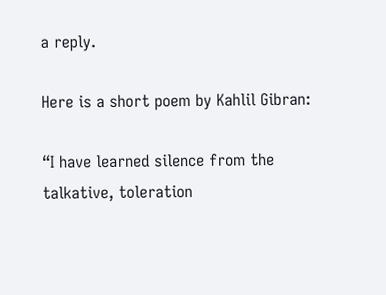a reply.

Here is a short poem by Kahlil Gibran:

“I have learned silence from the talkative, toleration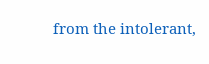from the intolerant,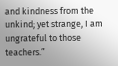and kindness from the unkind; yet strange, I am ungrateful to those teachers.”